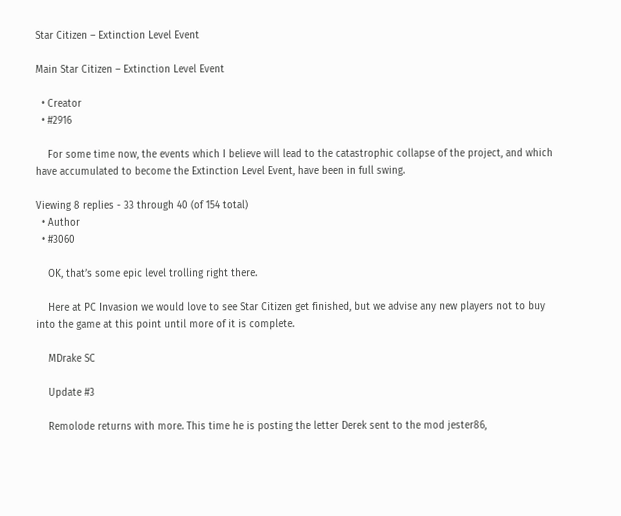Star Citizen – Extinction Level Event

Main Star Citizen – Extinction Level Event

  • Creator
  • #2916

    For some time now, the events which I believe will lead to the catastrophic collapse of the project, and which have accumulated to become the Extinction Level Event, have been in full swing.

Viewing 8 replies - 33 through 40 (of 154 total)
  • Author
  • #3060

    OK, that’s some epic level trolling right there.

    Here at PC Invasion we would love to see Star Citizen get finished, but we advise any new players not to buy into the game at this point until more of it is complete.

    MDrake SC

    Update #3

    Remolode returns with more. This time he is posting the letter Derek sent to the mod jester86,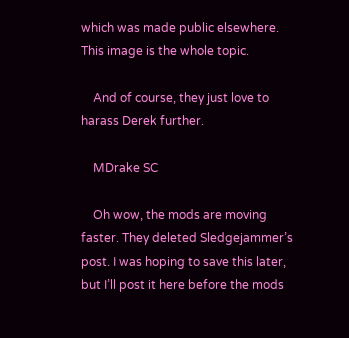which was made public elsewhere. This image is the whole topic.

    And of course, they just love to harass Derek further.

    MDrake SC

    Oh wow, the mods are moving faster. They deleted Sledgejammer’s post. I was hoping to save this later, but I’ll post it here before the mods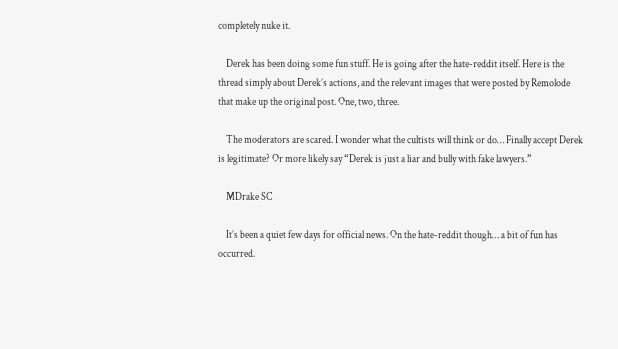completely nuke it.

    Derek has been doing some fun stuff. He is going after the hate-reddit itself. Here is the thread simply about Derek’s actions, and the relevant images that were posted by Remolode that make up the original post. One, two, three.

    The moderators are scared. I wonder what the cultists will think or do… Finally accept Derek is legitimate? Or more likely say “Derek is just a liar and bully with fake lawyers.”

    MDrake SC

    It’s been a quiet few days for official news. On the hate-reddit though… a bit of fun has occurred.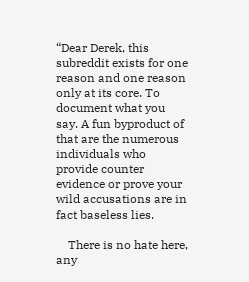“Dear Derek, this subreddit exists for one reason and one reason only at its core. To document what you say. A fun byproduct of that are the numerous individuals who provide counter evidence or prove your wild accusations are in fact baseless lies.

    There is no hate here, any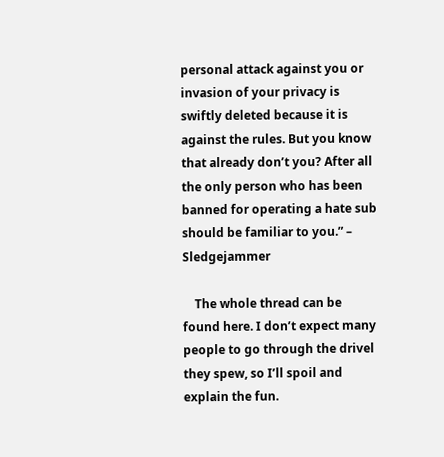personal attack against you or invasion of your privacy is swiftly deleted because it is against the rules. But you know that already don’t you? After all the only person who has been banned for operating a hate sub should be familiar to you.” – Sledgejammer

    The whole thread can be found here. I don’t expect many people to go through the drivel they spew, so I’ll spoil and explain the fun.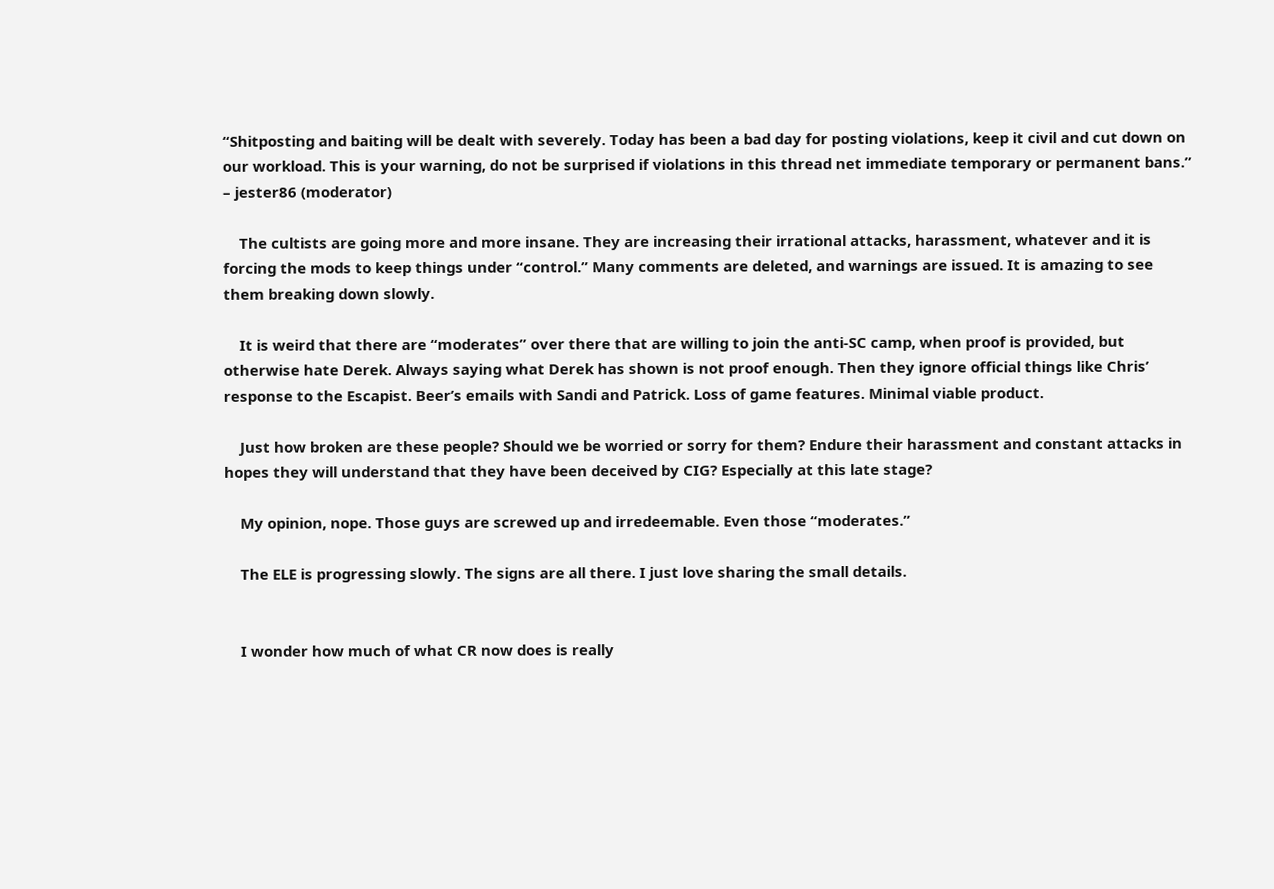“Shitposting and baiting will be dealt with severely. Today has been a bad day for posting violations, keep it civil and cut down on our workload. This is your warning, do not be surprised if violations in this thread net immediate temporary or permanent bans.” – jester86 (moderator)

    The cultists are going more and more insane. They are increasing their irrational attacks, harassment, whatever and it is forcing the mods to keep things under “control.” Many comments are deleted, and warnings are issued. It is amazing to see them breaking down slowly.

    It is weird that there are “moderates” over there that are willing to join the anti-SC camp, when proof is provided, but otherwise hate Derek. Always saying what Derek has shown is not proof enough. Then they ignore official things like Chris’ response to the Escapist. Beer’s emails with Sandi and Patrick. Loss of game features. Minimal viable product.

    Just how broken are these people? Should we be worried or sorry for them? Endure their harassment and constant attacks in hopes they will understand that they have been deceived by CIG? Especially at this late stage?

    My opinion, nope. Those guys are screwed up and irredeemable. Even those “moderates.”

    The ELE is progressing slowly. The signs are all there. I just love sharing the small details.


    I wonder how much of what CR now does is really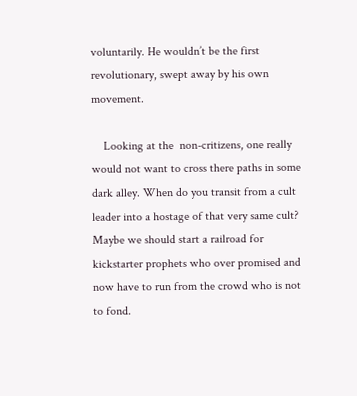voluntarily. He wouldn’t be the first revolutionary, swept away by his own movement.

    Looking at the  non-critizens, one really would not want to cross there paths in some dark alley. When do you transit from a cult leader into a hostage of that very same cult? Maybe we should start a railroad for kickstarter prophets who over promised and now have to run from the crowd who is not to fond.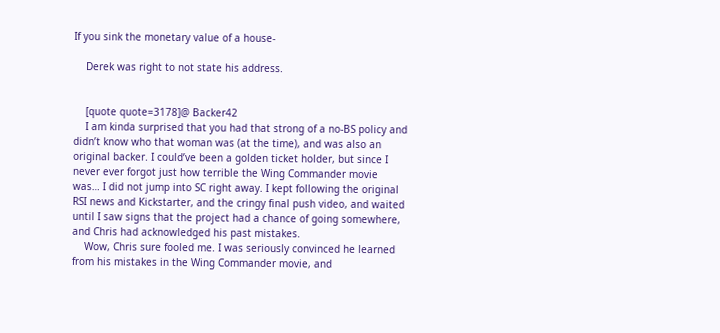If you sink the monetary value of a house-

    Derek was right to not state his address.


    [quote quote=3178]@ Backer42
    I am kinda surprised that you had that strong of a no-BS policy and didn’t know who that woman was (at the time), and was also an original backer. I could’ve been a golden ticket holder, but since I never ever forgot just how terrible the Wing Commander movie was… I did not jump into SC right away. I kept following the original RSI news and Kickstarter, and the cringy final push video, and waited until I saw signs that the project had a chance of going somewhere, and Chris had acknowledged his past mistakes.
    Wow, Chris sure fooled me. I was seriously convinced he learned from his mistakes in the Wing Commander movie, and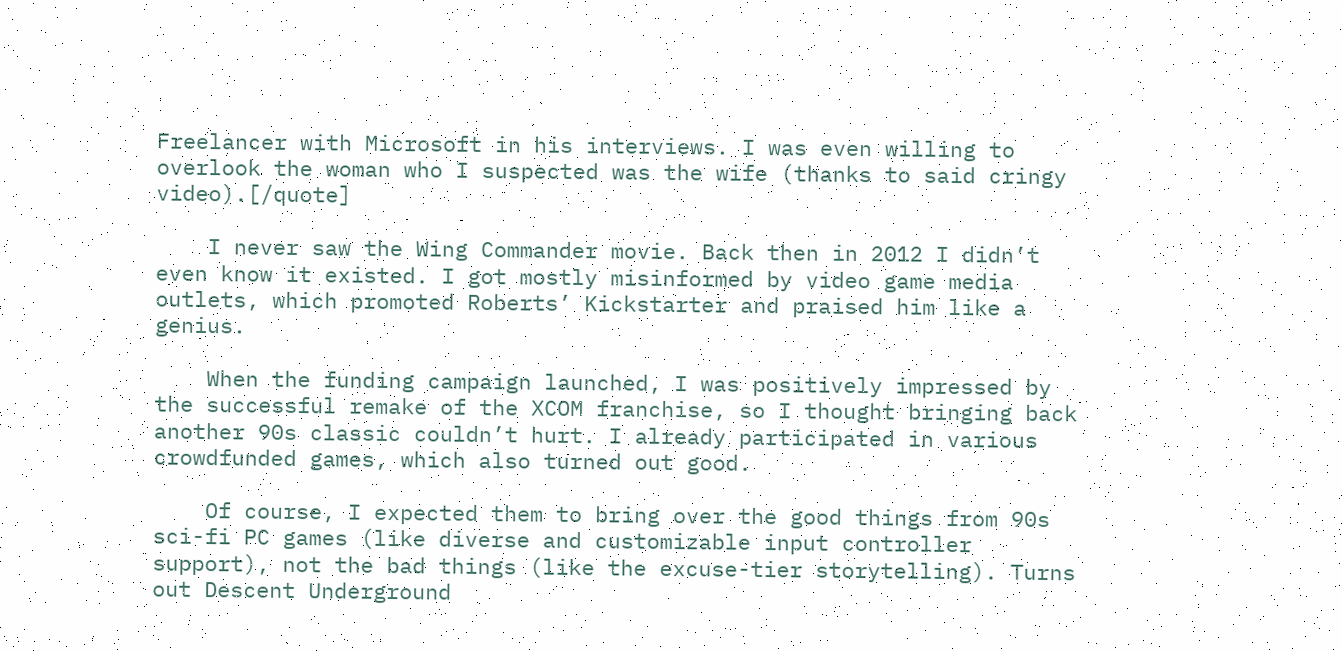Freelancer with Microsoft in his interviews. I was even willing to overlook the woman who I suspected was the wife (thanks to said cringy video).[/quote]

    I never saw the Wing Commander movie. Back then in 2012 I didn’t even know it existed. I got mostly misinformed by video game media outlets, which promoted Roberts’ Kickstarter and praised him like a genius.

    When the funding campaign launched, I was positively impressed by the successful remake of the XCOM franchise, so I thought bringing back another 90s classic couldn’t hurt. I already participated in various crowdfunded games, which also turned out good.

    Of course, I expected them to bring over the good things from 90s sci-fi PC games (like diverse and customizable input controller support), not the bad things (like the excuse-tier storytelling). Turns out Descent Underground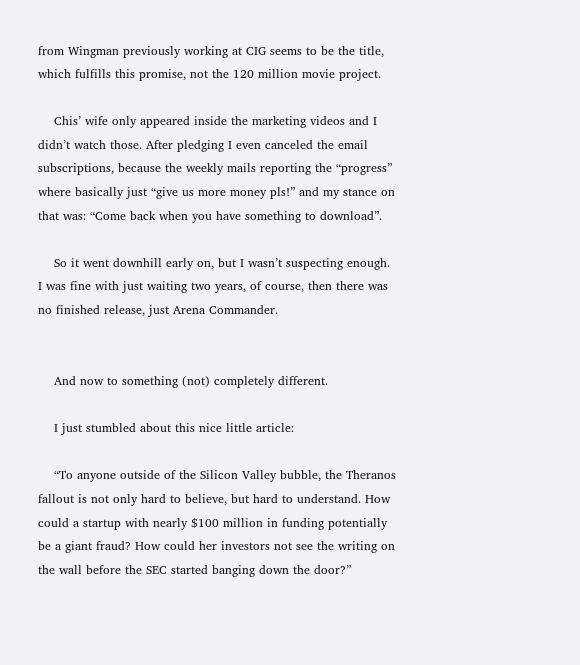from Wingman previously working at CIG seems to be the title, which fulfills this promise, not the 120 million movie project.

    Chis’ wife only appeared inside the marketing videos and I didn’t watch those. After pledging I even canceled the email subscriptions, because the weekly mails reporting the “progress” where basically just “give us more money pls!” and my stance on that was: “Come back when you have something to download”.

    So it went downhill early on, but I wasn’t suspecting enough. I was fine with just waiting two years, of course, then there was no finished release, just Arena Commander.


    And now to something (not) completely different.

    I just stumbled about this nice little article:

    “To anyone outside of the Silicon Valley bubble, the Theranos fallout is not only hard to believe, but hard to understand. How could a startup with nearly $100 million in funding potentially be a giant fraud? How could her investors not see the writing on the wall before the SEC started banging down the door?”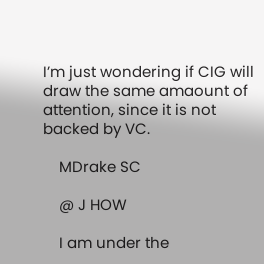I’m just wondering if CIG will draw the same amaount of attention, since it is not backed by VC.

    MDrake SC

    @ J HOW

    I am under the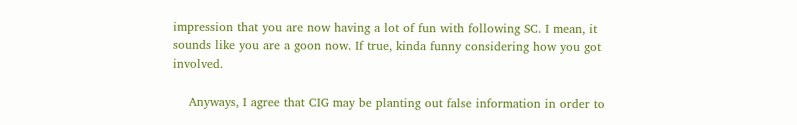impression that you are now having a lot of fun with following SC. I mean, it sounds like you are a goon now. If true, kinda funny considering how you got involved.

    Anyways, I agree that CIG may be planting out false information in order to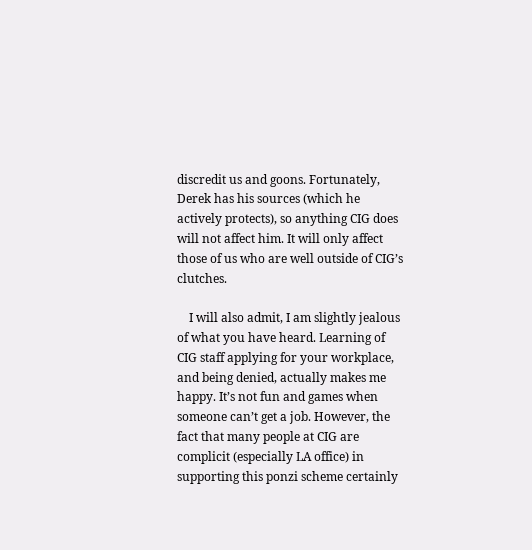discredit us and goons. Fortunately, Derek has his sources (which he actively protects), so anything CIG does will not affect him. It will only affect those of us who are well outside of CIG’s clutches.

    I will also admit, I am slightly jealous of what you have heard. Learning of CIG staff applying for your workplace, and being denied, actually makes me happy. It’s not fun and games when someone can’t get a job. However, the fact that many people at CIG are complicit (especially LA office) in supporting this ponzi scheme certainly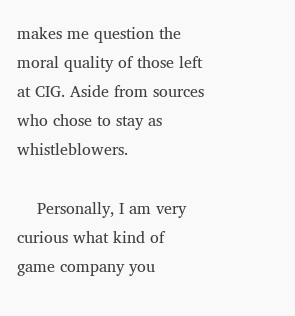makes me question the moral quality of those left at CIG. Aside from sources who chose to stay as whistleblowers.

    Personally, I am very curious what kind of game company you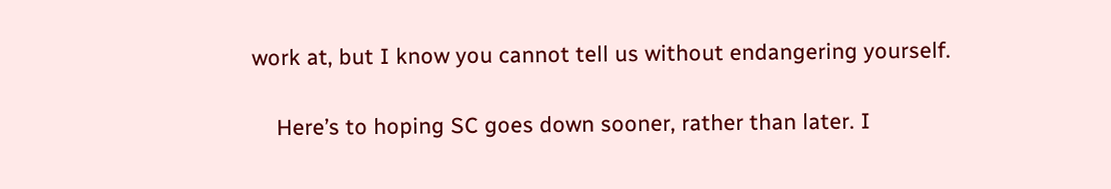work at, but I know you cannot tell us without endangering yourself.

    Here’s to hoping SC goes down sooner, rather than later. I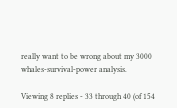really want to be wrong about my 3000 whales-survival-power analysis.

Viewing 8 replies - 33 through 40 (of 154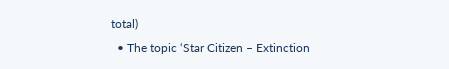total)
  • The topic ‘Star Citizen – Extinction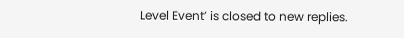Level Event’ is closed to new replies.